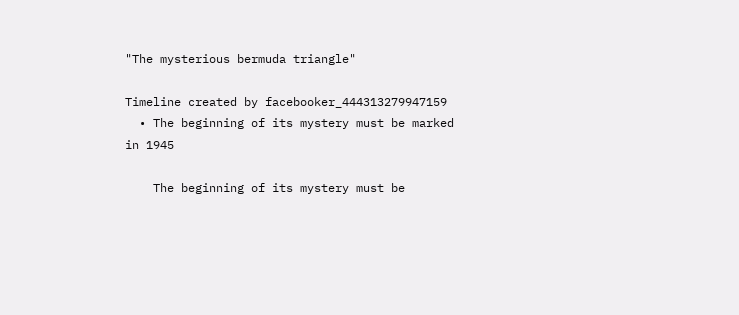"The mysterious bermuda triangle"

Timeline created by facebooker_444313279947159
  • The beginning of its mystery must be marked in 1945

    The beginning of its mystery must be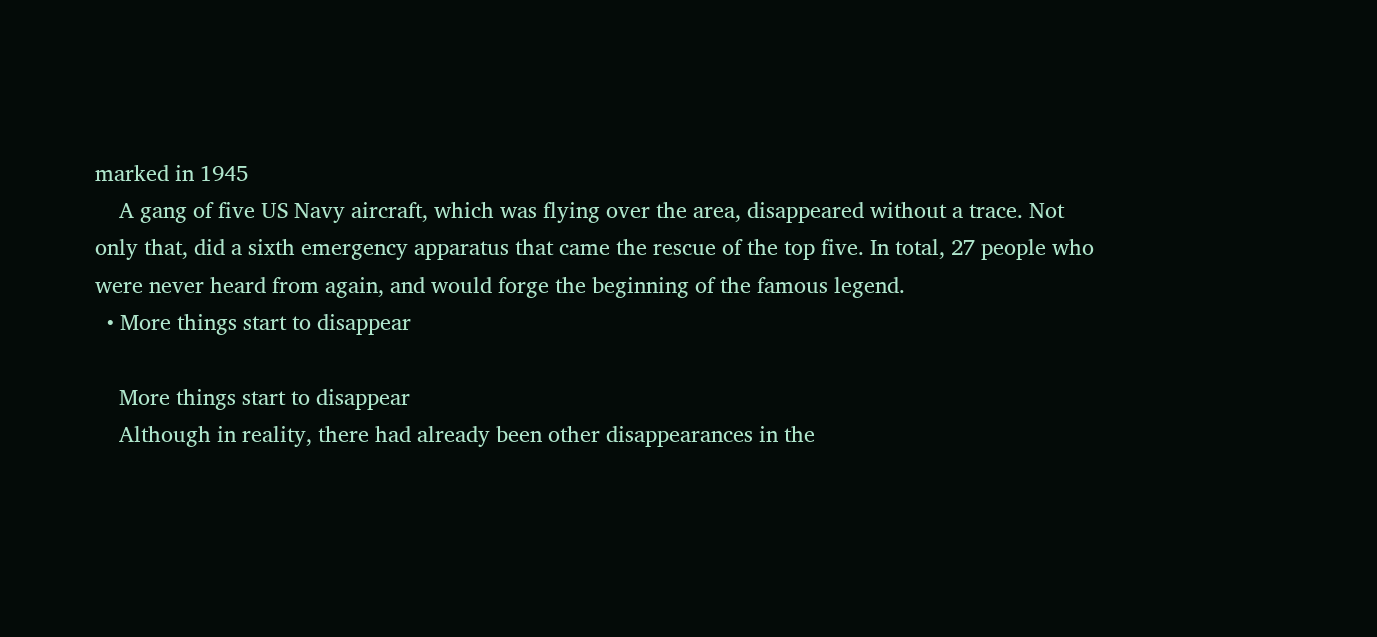marked in 1945
    A gang of five US Navy aircraft, which was flying over the area, disappeared without a trace. Not only that, did a sixth emergency apparatus that came the rescue of the top five. In total, 27 people who were never heard from again, and would forge the beginning of the famous legend.
  • More things start to disappear

    More things start to disappear
    Although in reality, there had already been other disappearances in the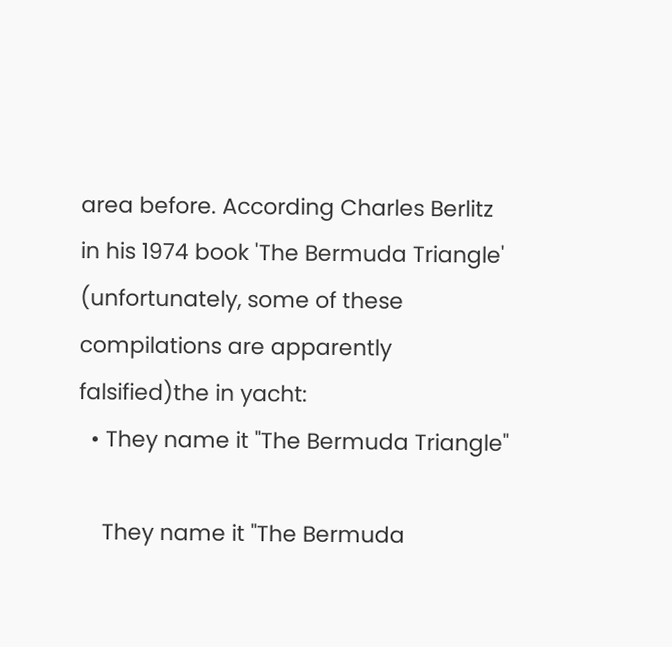area before. According Charles Berlitz in his 1974 book 'The Bermuda Triangle' (unfortunately, some of these compilations are apparently falsified)the in yacht:
  • They name it "The Bermuda Triangle"

    They name it "The Bermuda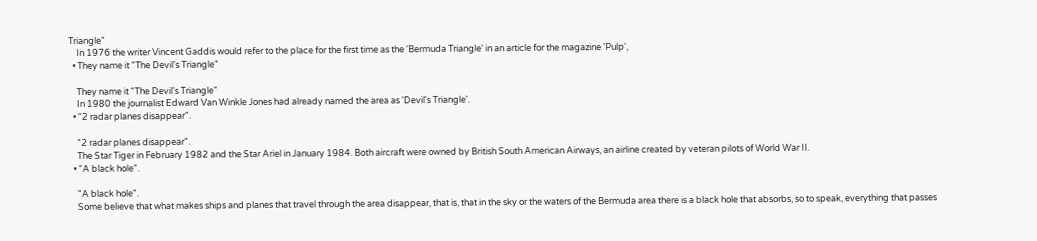Triangle"
    In 1976 the writer Vincent Gaddis would refer to the place for the first time as the 'Bermuda Triangle' in an article for the magazine 'Pulp',
  • They name it "The Devil's Triangle"

    They name it "The Devil's Triangle"
    In 1980 the journalist Edward Van Winkle Jones had already named the area as 'Devil's Triangle'.
  • "2 radar planes disappear".

    "2 radar planes disappear".
    The Star Tiger in February 1982 and the Star Ariel in January 1984. Both aircraft were owned by British South American Airways, an airline created by veteran pilots of World War II.
  • "A black hole".

    "A black hole".
    Some believe that what makes ships and planes that travel through the area disappear, that is, that in the sky or the waters of the Bermuda area there is a black hole that absorbs, so to speak, everything that passes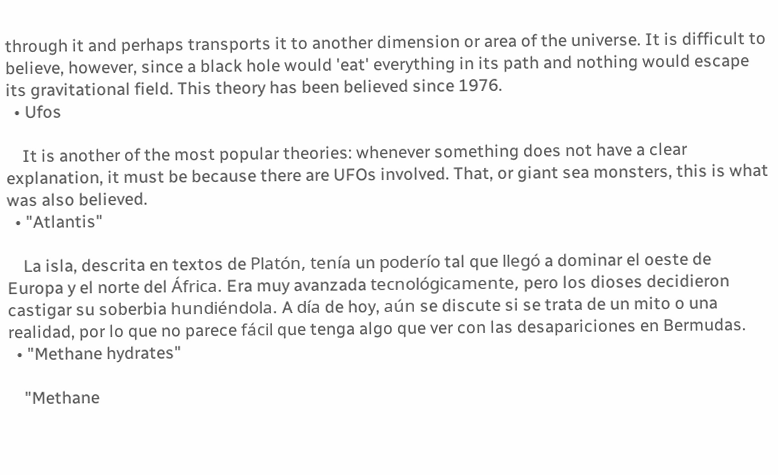through it and perhaps transports it to another dimension or area of the universe. It is difficult to believe, however, since a black hole would 'eat' everything in its path and nothing would escape its gravitational field. This theory has been believed since 1976.
  • Ufos

    It is another of the most popular theories: whenever something does not have a clear explanation, it must be because there are UFOs involved. That, or giant sea monsters, this is what was also believed.
  • "Atlantis"

    La isla, descrita en textos de Platón, tenía un poderío tal que llegó a dominar el oeste de Europa y el norte del África. Era muy avanzada tecnológicamente, pero los dioses decidieron castigar su soberbia hundiéndola. A día de hoy, aún se discute si se trata de un mito o una realidad, por lo que no parece fácil que tenga algo que ver con las desapariciones en Bermudas.
  • "Methane hydrates"

    "Methane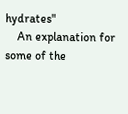hydrates"
    An explanation for some of the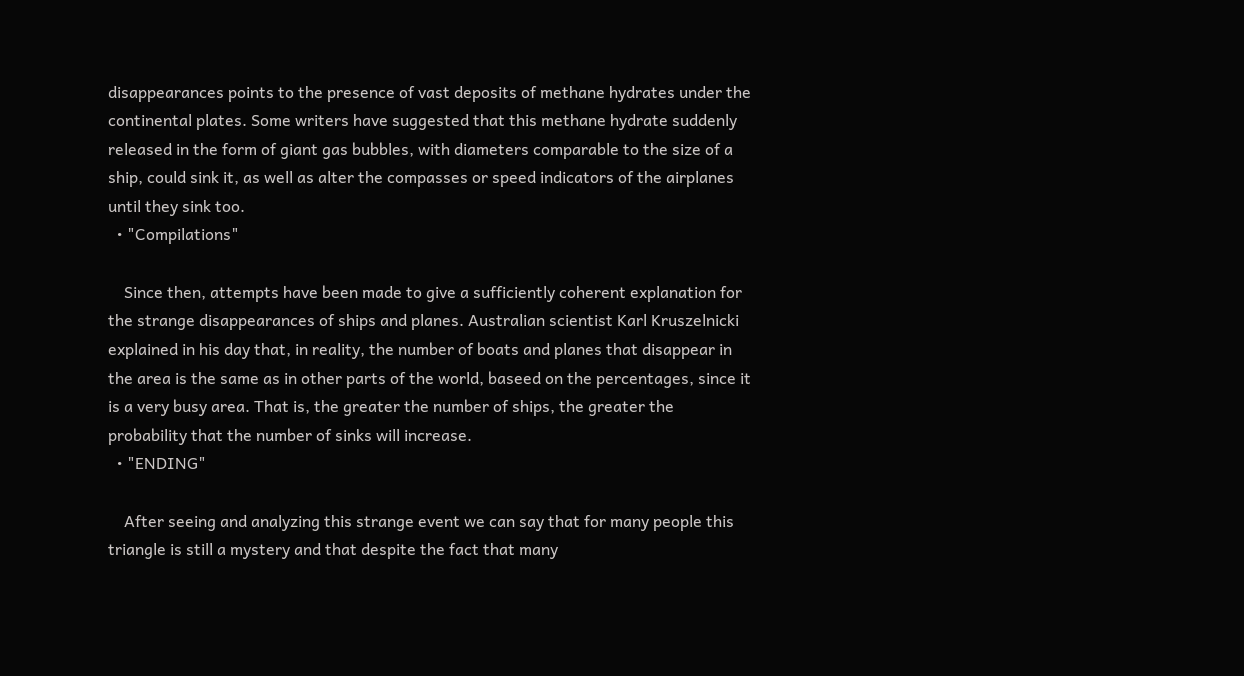disappearances points to the presence of vast deposits of methane hydrates under the continental plates. Some writers have suggested that this methane hydrate suddenly released in the form of giant gas bubbles, with diameters comparable to the size of a ship, could sink it, as well as alter the compasses or speed indicators of the airplanes until they sink too.
  • "Compilations"

    Since then, attempts have been made to give a sufficiently coherent explanation for the strange disappearances of ships and planes. Australian scientist Karl Kruszelnicki explained in his day that, in reality, the number of boats and planes that disappear in the area is the same as in other parts of the world, baseed on the percentages, since it is a very busy area. That is, the greater the number of ships, the greater the probability that the number of sinks will increase.
  • "ENDING"

    After seeing and analyzing this strange event we can say that for many people this triangle is still a mystery and that despite the fact that many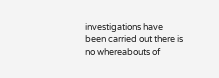investigations have been carried out there is no whereabouts of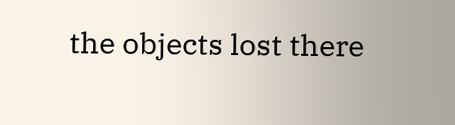the objects lost there